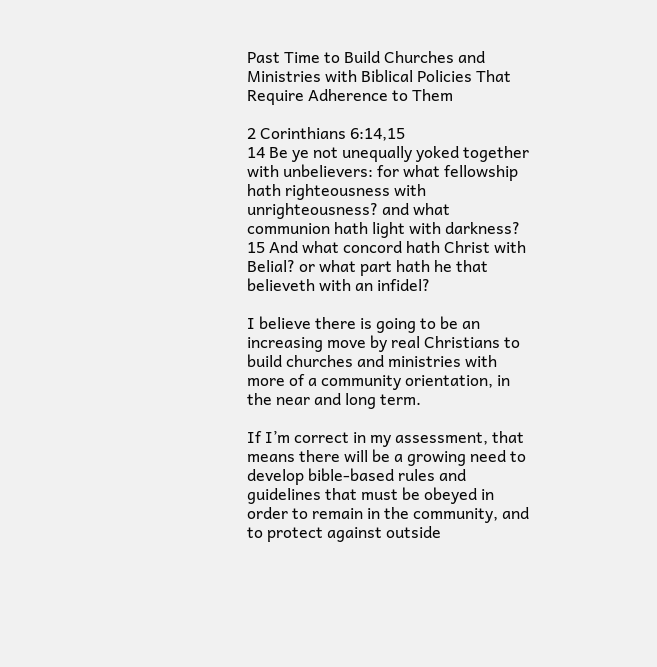Past Time to Build Churches and Ministries with Biblical Policies That Require Adherence to Them

2 Corinthians 6:14,15
14 Be ye not unequally yoked together with unbelievers: for what fellowship hath righteousness with unrighteousness? and what communion hath light with darkness?
15 And what concord hath Christ with Belial? or what part hath he that believeth with an infidel?

I believe there is going to be an increasing move by real Christians to build churches and ministries with more of a community orientation, in the near and long term.

If I’m correct in my assessment, that means there will be a growing need to develop bible-based rules and guidelines that must be obeyed in order to remain in the community, and to protect against outside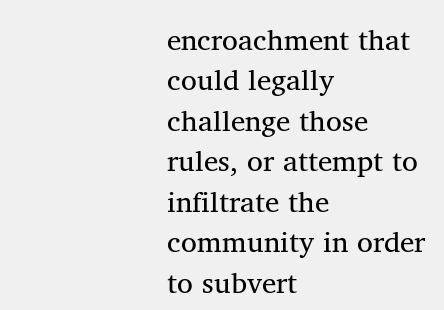encroachment that could legally challenge those rules, or attempt to infiltrate the community in order to subvert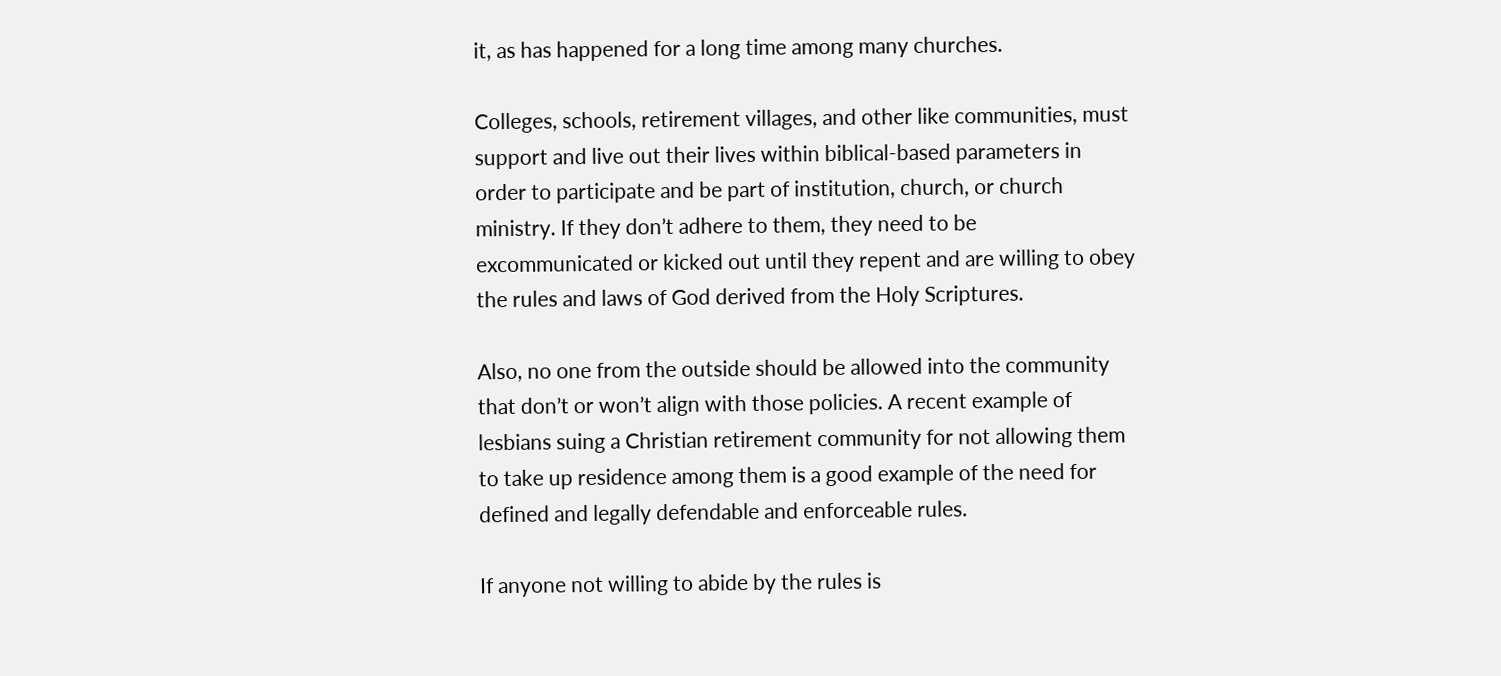it, as has happened for a long time among many churches.

Colleges, schools, retirement villages, and other like communities, must support and live out their lives within biblical-based parameters in order to participate and be part of institution, church, or church ministry. If they don’t adhere to them, they need to be excommunicated or kicked out until they repent and are willing to obey the rules and laws of God derived from the Holy Scriptures.

Also, no one from the outside should be allowed into the community that don’t or won’t align with those policies. A recent example of lesbians suing a Christian retirement community for not allowing them to take up residence among them is a good example of the need for defined and legally defendable and enforceable rules.

If anyone not willing to abide by the rules is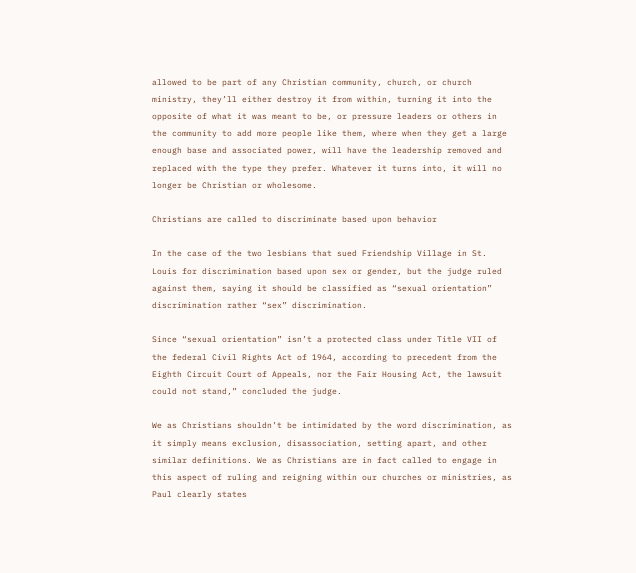allowed to be part of any Christian community, church, or church ministry, they’ll either destroy it from within, turning it into the opposite of what it was meant to be, or pressure leaders or others in the community to add more people like them, where when they get a large enough base and associated power, will have the leadership removed and replaced with the type they prefer. Whatever it turns into, it will no longer be Christian or wholesome.

Christians are called to discriminate based upon behavior

In the case of the two lesbians that sued Friendship Village in St. Louis for discrimination based upon sex or gender, but the judge ruled against them, saying it should be classified as “sexual orientation” discrimination rather “sex” discrimination.

Since “sexual orientation” isn’t a protected class under Title VII of the federal Civil Rights Act of 1964, according to precedent from the Eighth Circuit Court of Appeals, nor the Fair Housing Act, the lawsuit could not stand,” concluded the judge.

We as Christians shouldn’t be intimidated by the word discrimination, as it simply means exclusion, disassociation, setting apart, and other similar definitions. We as Christians are in fact called to engage in this aspect of ruling and reigning within our churches or ministries, as Paul clearly states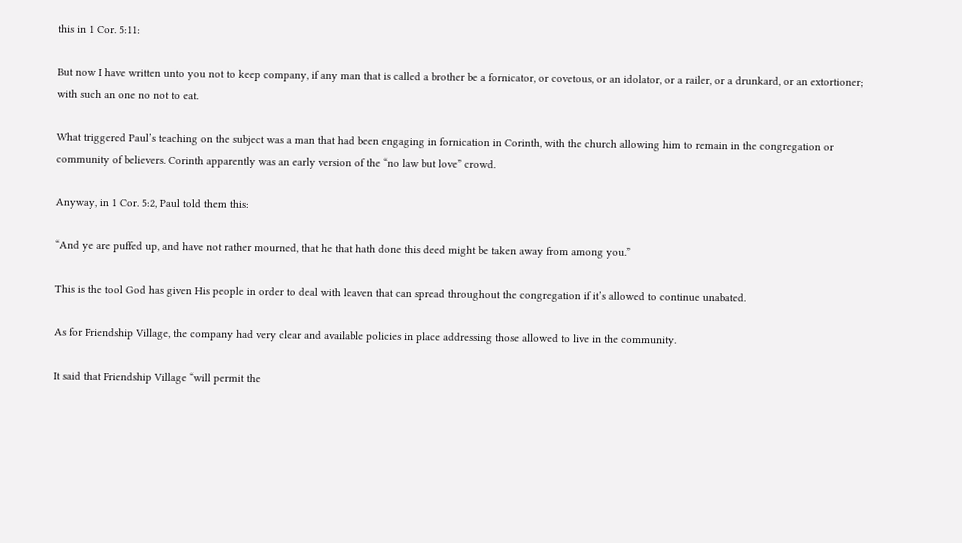this in 1 Cor. 5:11:

But now I have written unto you not to keep company, if any man that is called a brother be a fornicator, or covetous, or an idolator, or a railer, or a drunkard, or an extortioner; with such an one no not to eat.

What triggered Paul’s teaching on the subject was a man that had been engaging in fornication in Corinth, with the church allowing him to remain in the congregation or community of believers. Corinth apparently was an early version of the “no law but love” crowd.

Anyway, in 1 Cor. 5:2, Paul told them this:

“And ye are puffed up, and have not rather mourned, that he that hath done this deed might be taken away from among you.”

This is the tool God has given His people in order to deal with leaven that can spread throughout the congregation if it’s allowed to continue unabated.

As for Friendship Village, the company had very clear and available policies in place addressing those allowed to live in the community.

It said that Friendship Village “will permit the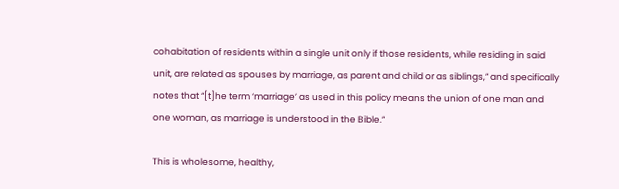cohabitation of residents within a single unit only if those residents, while residing in said unit, are related as spouses by marriage, as parent and child or as siblings,” and specifically notes that “[t]he term ‘marriage’ as used in this policy means the union of one man and one woman, as marriage is understood in the Bible.”

This is wholesome, healthy,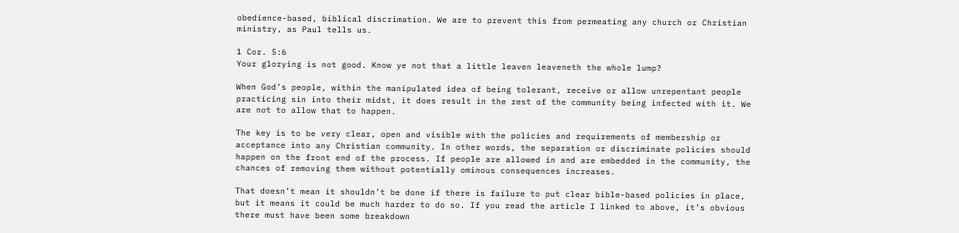obedience-based, biblical discrimation. We are to prevent this from permeating any church or Christian ministry, as Paul tells us.

1 Cor. 5:6
Your glorying is not good. Know ye not that a little leaven leaveneth the whole lump?

When God’s people, within the manipulated idea of being tolerant, receive or allow unrepentant people practicing sin into their midst, it does result in the rest of the community being infected with it. We are not to allow that to happen.

The key is to be very clear, open and visible with the policies and requirements of membership or acceptance into any Christian community. In other words, the separation or discriminate policies should happen on the front end of the process. If people are allowed in and are embedded in the community, the chances of removing them without potentially ominous consequences increases.

That doesn’t mean it shouldn’t be done if there is failure to put clear bible-based policies in place, but it means it could be much harder to do so. If you read the article I linked to above, it’s obvious there must have been some breakdown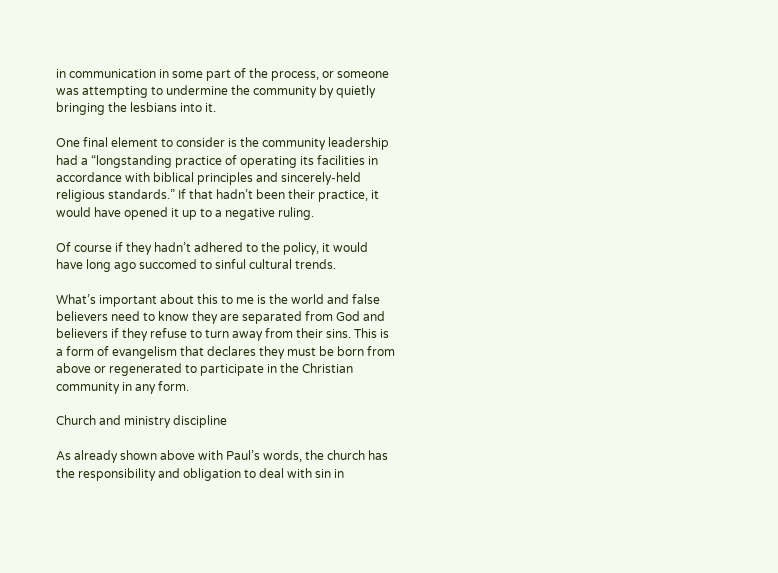in communication in some part of the process, or someone was attempting to undermine the community by quietly bringing the lesbians into it.

One final element to consider is the community leadership had a “longstanding practice of operating its facilities in accordance with biblical principles and sincerely-held religious standards.” If that hadn’t been their practice, it would have opened it up to a negative ruling.

Of course if they hadn’t adhered to the policy, it would have long ago succomed to sinful cultural trends.

What’s important about this to me is the world and false believers need to know they are separated from God and believers if they refuse to turn away from their sins. This is a form of evangelism that declares they must be born from above or regenerated to participate in the Christian community in any form.

Church and ministry discipline

As already shown above with Paul’s words, the church has the responsibility and obligation to deal with sin in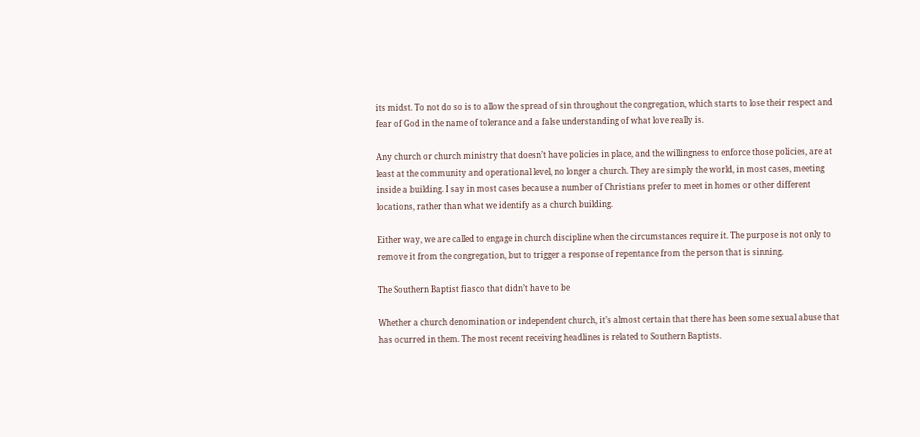its midst. To not do so is to allow the spread of sin throughout the congregation, which starts to lose their respect and fear of God in the name of tolerance and a false understanding of what love really is.

Any church or church ministry that doesn’t have policies in place, and the willingness to enforce those policies, are at least at the community and operational level, no longer a church. They are simply the world, in most cases, meeting inside a building. I say in most cases because a number of Christians prefer to meet in homes or other different locations, rather than what we identify as a church building.

Either way, we are called to engage in church discipline when the circumstances require it. The purpose is not only to remove it from the congregation, but to trigger a response of repentance from the person that is sinning.

The Southern Baptist fiasco that didn’t have to be

Whether a church denomination or independent church, it’s almost certain that there has been some sexual abuse that has ocurred in them. The most recent receiving headlines is related to Southern Baptists.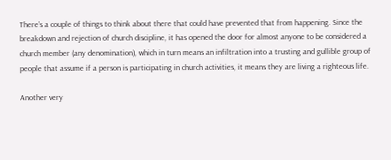There’s a couple of things to think about there that could have prevented that from happening. Since the breakdown and rejection of church discipline, it has opened the door for almost anyone to be considered a church member (any denomination), which in turn means an infiltration into a trusting and gullible group of people that assume if a person is participating in church activities, it means they are living a righteous life.

Another very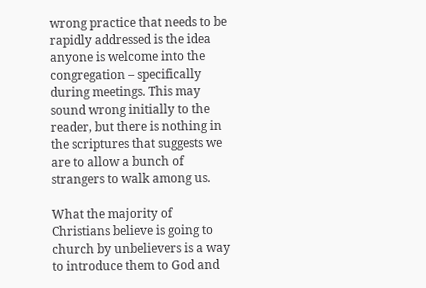wrong practice that needs to be rapidly addressed is the idea anyone is welcome into the congregation – specifically during meetings. This may sound wrong initially to the reader, but there is nothing in the scriptures that suggests we are to allow a bunch of strangers to walk among us.

What the majority of Christians believe is going to church by unbelievers is a way to introduce them to God and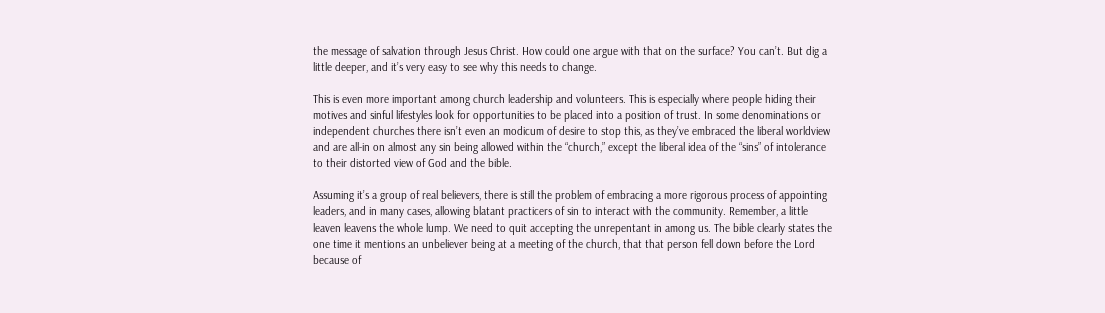the message of salvation through Jesus Christ. How could one argue with that on the surface? You can’t. But dig a little deeper, and it’s very easy to see why this needs to change.

This is even more important among church leadership and volunteers. This is especially where people hiding their motives and sinful lifestyles look for opportunities to be placed into a position of trust. In some denominations or independent churches there isn’t even an modicum of desire to stop this, as they’ve embraced the liberal worldview and are all-in on almost any sin being allowed within the “church,” except the liberal idea of the “sins” of intolerance to their distorted view of God and the bible.

Assuming it’s a group of real believers, there is still the problem of embracing a more rigorous process of appointing leaders, and in many cases, allowing blatant practicers of sin to interact with the community. Remember, a little leaven leavens the whole lump. We need to quit accepting the unrepentant in among us. The bible clearly states the one time it mentions an unbeliever being at a meeting of the church, that that person fell down before the Lord because of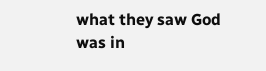what they saw God was in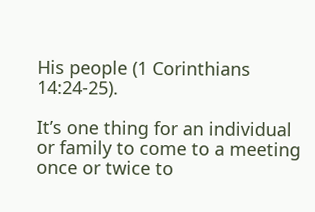His people (1 Corinthians 14:24-25).

It’s one thing for an individual or family to come to a meeting once or twice to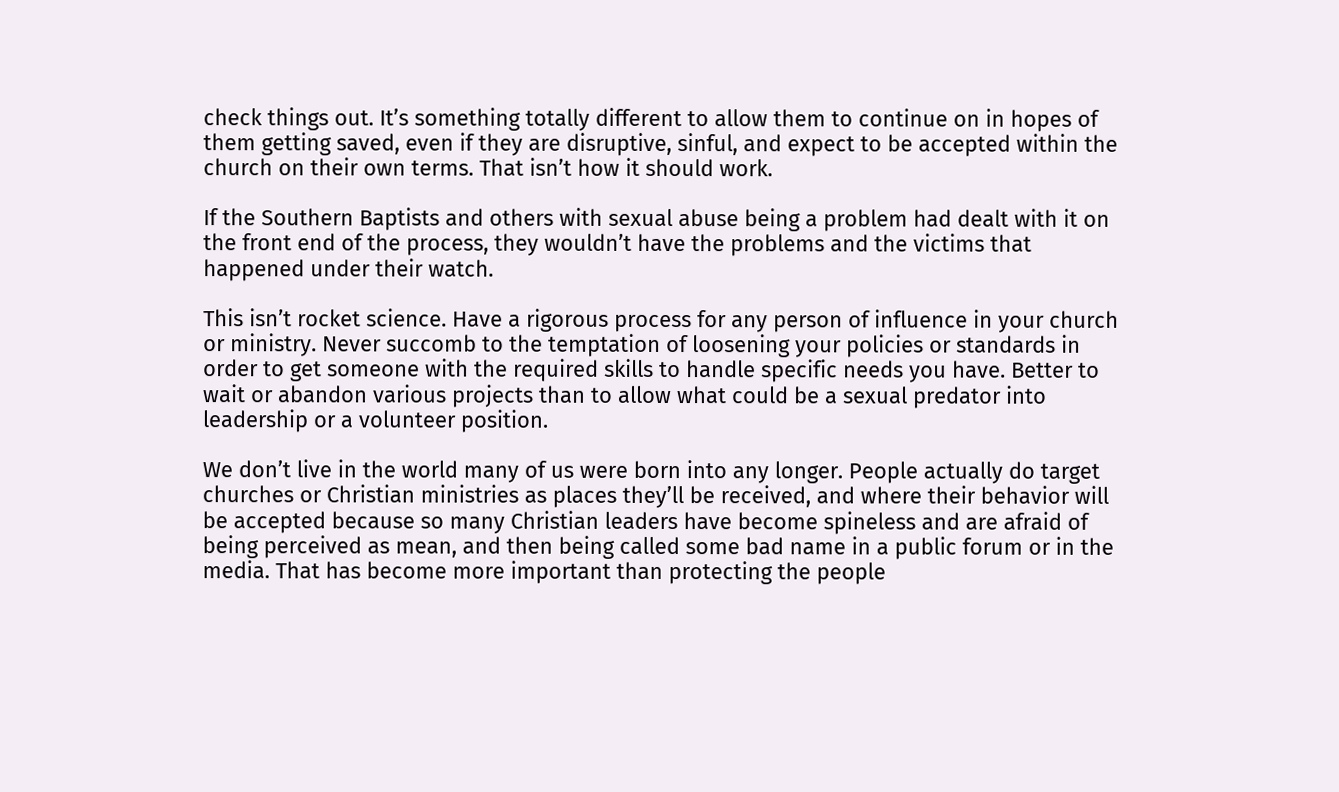check things out. It’s something totally different to allow them to continue on in hopes of them getting saved, even if they are disruptive, sinful, and expect to be accepted within the church on their own terms. That isn’t how it should work.

If the Southern Baptists and others with sexual abuse being a problem had dealt with it on the front end of the process, they wouldn’t have the problems and the victims that happened under their watch.

This isn’t rocket science. Have a rigorous process for any person of influence in your church or ministry. Never succomb to the temptation of loosening your policies or standards in order to get someone with the required skills to handle specific needs you have. Better to wait or abandon various projects than to allow what could be a sexual predator into leadership or a volunteer position.

We don’t live in the world many of us were born into any longer. People actually do target churches or Christian ministries as places they’ll be received, and where their behavior will be accepted because so many Christian leaders have become spineless and are afraid of being perceived as mean, and then being called some bad name in a public forum or in the media. That has become more important than protecting the people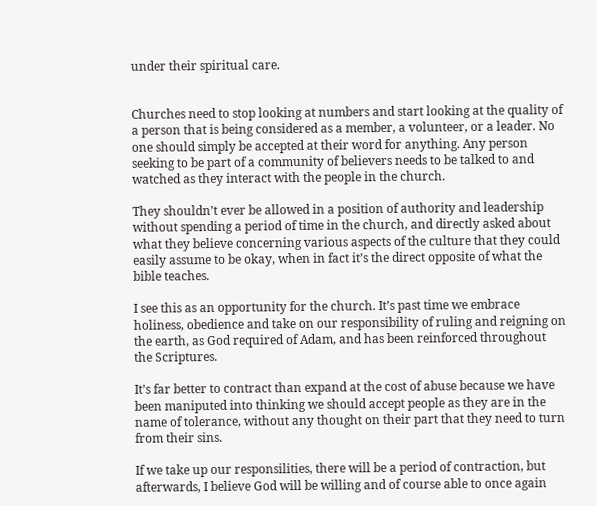under their spiritual care.


Churches need to stop looking at numbers and start looking at the quality of a person that is being considered as a member, a volunteer, or a leader. No one should simply be accepted at their word for anything. Any person seeking to be part of a community of believers needs to be talked to and watched as they interact with the people in the church.

They shouldn’t ever be allowed in a position of authority and leadership without spending a period of time in the church, and directly asked about what they believe concerning various aspects of the culture that they could easily assume to be okay, when in fact it’s the direct opposite of what the bible teaches.

I see this as an opportunity for the church. It’s past time we embrace holiness, obedience and take on our responsibility of ruling and reigning on the earth, as God required of Adam, and has been reinforced throughout the Scriptures.

It’s far better to contract than expand at the cost of abuse because we have been maniputed into thinking we should accept people as they are in the name of tolerance, without any thought on their part that they need to turn from their sins.

If we take up our responsilities, there will be a period of contraction, but afterwards, I believe God will be willing and of course able to once again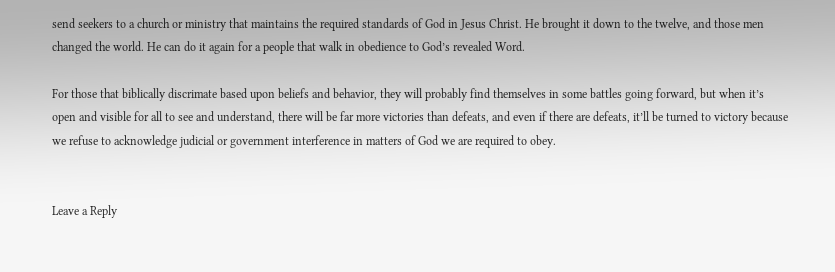send seekers to a church or ministry that maintains the required standards of God in Jesus Christ. He brought it down to the twelve, and those men changed the world. He can do it again for a people that walk in obedience to God’s revealed Word.

For those that biblically discrimate based upon beliefs and behavior, they will probably find themselves in some battles going forward, but when it’s open and visible for all to see and understand, there will be far more victories than defeats, and even if there are defeats, it’ll be turned to victory because we refuse to acknowledge judicial or government interference in matters of God we are required to obey.


Leave a Reply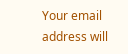Your email address will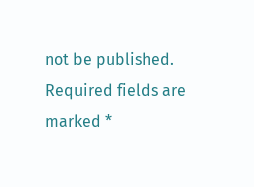not be published. Required fields are marked *